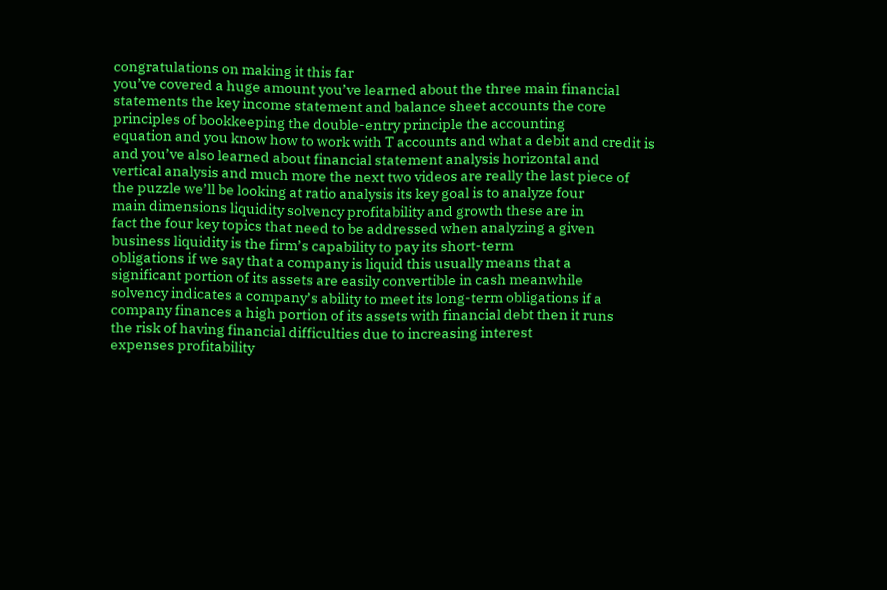congratulations on making it this far
you’ve covered a huge amount you’ve learned about the three main financial
statements the key income statement and balance sheet accounts the core
principles of bookkeeping the double-entry principle the accounting
equation and you know how to work with T accounts and what a debit and credit is
and you’ve also learned about financial statement analysis horizontal and
vertical analysis and much more the next two videos are really the last piece of
the puzzle we’ll be looking at ratio analysis its key goal is to analyze four
main dimensions liquidity solvency profitability and growth these are in
fact the four key topics that need to be addressed when analyzing a given
business liquidity is the firm’s capability to pay its short-term
obligations if we say that a company is liquid this usually means that a
significant portion of its assets are easily convertible in cash meanwhile
solvency indicates a company’s ability to meet its long-term obligations if a
company finances a high portion of its assets with financial debt then it runs
the risk of having financial difficulties due to increasing interest
expenses profitability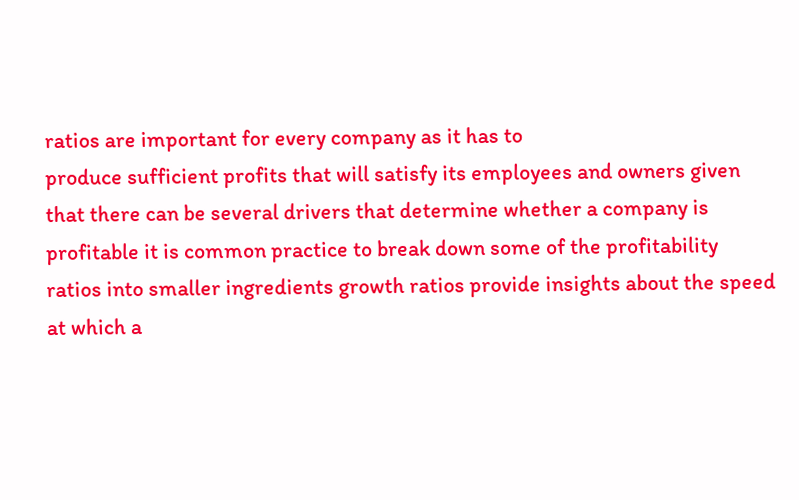ratios are important for every company as it has to
produce sufficient profits that will satisfy its employees and owners given
that there can be several drivers that determine whether a company is
profitable it is common practice to break down some of the profitability
ratios into smaller ingredients growth ratios provide insights about the speed
at which a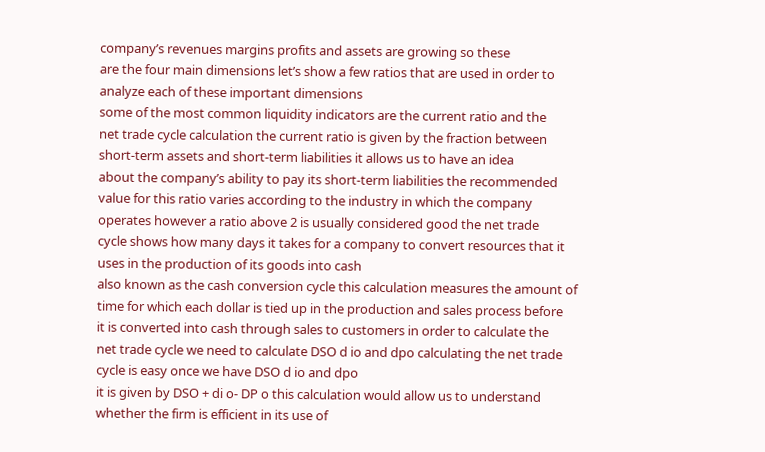company’s revenues margins profits and assets are growing so these
are the four main dimensions let’s show a few ratios that are used in order to
analyze each of these important dimensions
some of the most common liquidity indicators are the current ratio and the
net trade cycle calculation the current ratio is given by the fraction between
short-term assets and short-term liabilities it allows us to have an idea
about the company’s ability to pay its short-term liabilities the recommended
value for this ratio varies according to the industry in which the company
operates however a ratio above 2 is usually considered good the net trade
cycle shows how many days it takes for a company to convert resources that it
uses in the production of its goods into cash
also known as the cash conversion cycle this calculation measures the amount of
time for which each dollar is tied up in the production and sales process before
it is converted into cash through sales to customers in order to calculate the
net trade cycle we need to calculate DSO d io and dpo calculating the net trade
cycle is easy once we have DSO d io and dpo
it is given by DSO + di o- DP o this calculation would allow us to understand
whether the firm is efficient in its use of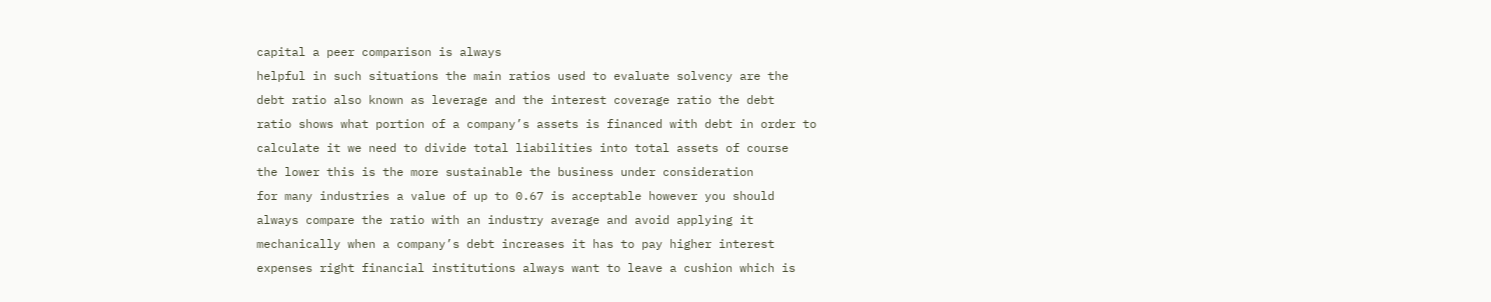capital a peer comparison is always
helpful in such situations the main ratios used to evaluate solvency are the
debt ratio also known as leverage and the interest coverage ratio the debt
ratio shows what portion of a company’s assets is financed with debt in order to
calculate it we need to divide total liabilities into total assets of course
the lower this is the more sustainable the business under consideration
for many industries a value of up to 0.67 is acceptable however you should
always compare the ratio with an industry average and avoid applying it
mechanically when a company’s debt increases it has to pay higher interest
expenses right financial institutions always want to leave a cushion which is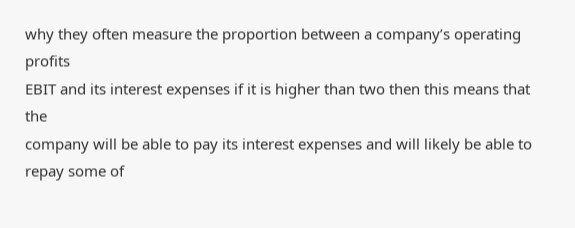why they often measure the proportion between a company’s operating profits
EBIT and its interest expenses if it is higher than two then this means that the
company will be able to pay its interest expenses and will likely be able to
repay some of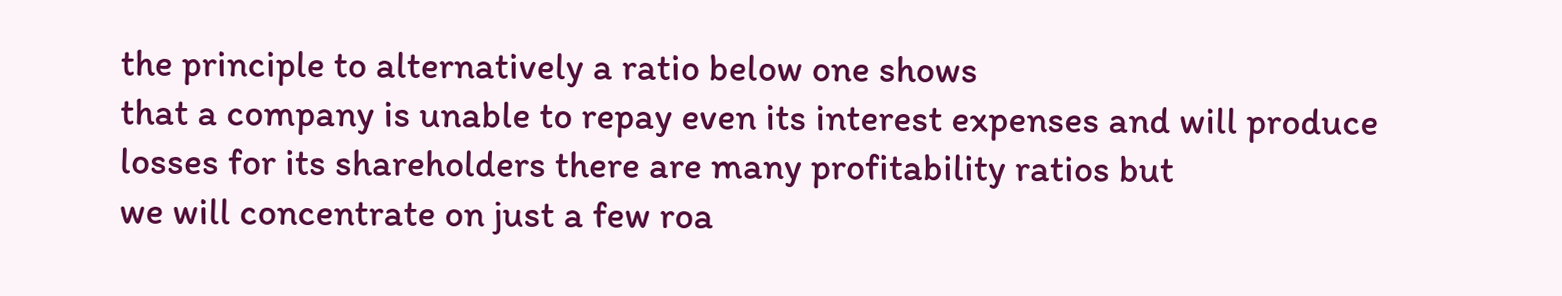the principle to alternatively a ratio below one shows
that a company is unable to repay even its interest expenses and will produce
losses for its shareholders there are many profitability ratios but
we will concentrate on just a few roa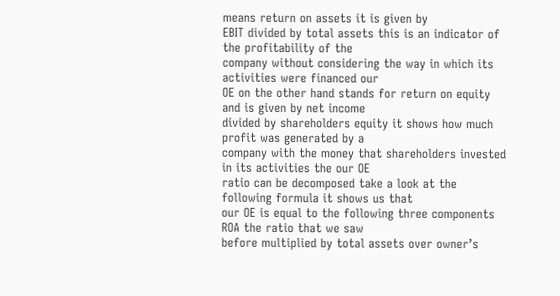means return on assets it is given by
EBIT divided by total assets this is an indicator of the profitability of the
company without considering the way in which its activities were financed our
OE on the other hand stands for return on equity and is given by net income
divided by shareholders equity it shows how much profit was generated by a
company with the money that shareholders invested in its activities the our OE
ratio can be decomposed take a look at the following formula it shows us that
our OE is equal to the following three components ROA the ratio that we saw
before multiplied by total assets over owner’s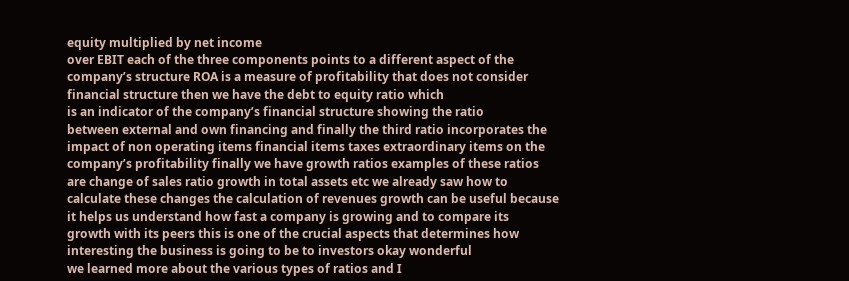equity multiplied by net income
over EBIT each of the three components points to a different aspect of the
company’s structure ROA is a measure of profitability that does not consider
financial structure then we have the debt to equity ratio which
is an indicator of the company’s financial structure showing the ratio
between external and own financing and finally the third ratio incorporates the
impact of non operating items financial items taxes extraordinary items on the
company’s profitability finally we have growth ratios examples of these ratios
are change of sales ratio growth in total assets etc we already saw how to
calculate these changes the calculation of revenues growth can be useful because
it helps us understand how fast a company is growing and to compare its
growth with its peers this is one of the crucial aspects that determines how
interesting the business is going to be to investors okay wonderful
we learned more about the various types of ratios and I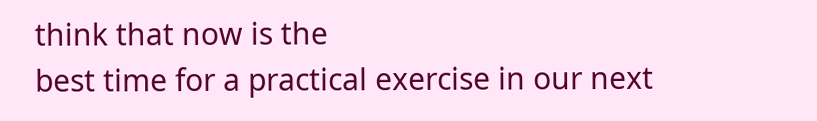think that now is the
best time for a practical exercise in our next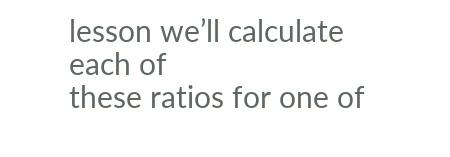lesson we’ll calculate each of
these ratios for one of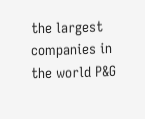the largest companies in the world P&G